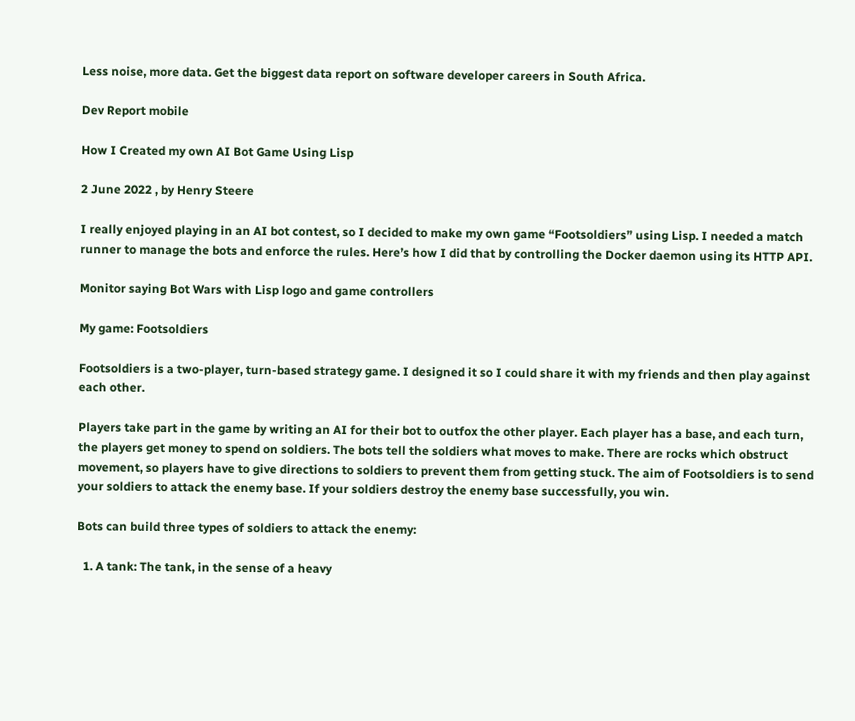Less noise, more data. Get the biggest data report on software developer careers in South Africa.

Dev Report mobile

How I Created my own AI Bot Game Using Lisp

2 June 2022 , by Henry Steere

I really enjoyed playing in an AI bot contest, so I decided to make my own game “Footsoldiers” using Lisp. I needed a match runner to manage the bots and enforce the rules. Here’s how I did that by controlling the Docker daemon using its HTTP API.

Monitor saying Bot Wars with Lisp logo and game controllers

My game: Footsoldiers

Footsoldiers is a two-player, turn-based strategy game. I designed it so I could share it with my friends and then play against each other.

Players take part in the game by writing an AI for their bot to outfox the other player. Each player has a base, and each turn, the players get money to spend on soldiers. The bots tell the soldiers what moves to make. There are rocks which obstruct movement, so players have to give directions to soldiers to prevent them from getting stuck. The aim of Footsoldiers is to send your soldiers to attack the enemy base. If your soldiers destroy the enemy base successfully, you win.

Bots can build three types of soldiers to attack the enemy:

  1. A tank: The tank, in the sense of a heavy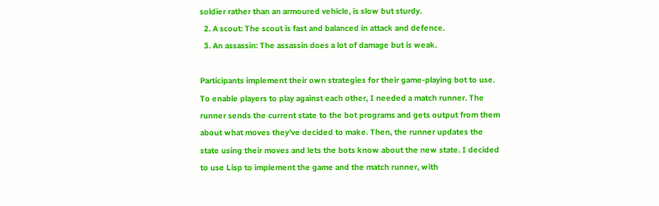soldier rather than an armoured vehicle, is slow but sturdy.
  2. A scout: The scout is fast and balanced in attack and defence.
  3. An assassin: The assassin does a lot of damage but is weak.

Participants implement their own strategies for their game-playing bot to use. To enable players to play against each other, I needed a match runner. The runner sends the current state to the bot programs and gets output from them about what moves they’ve decided to make. Then, the runner updates the state using their moves and lets the bots know about the new state. I decided to use Lisp to implement the game and the match runner, with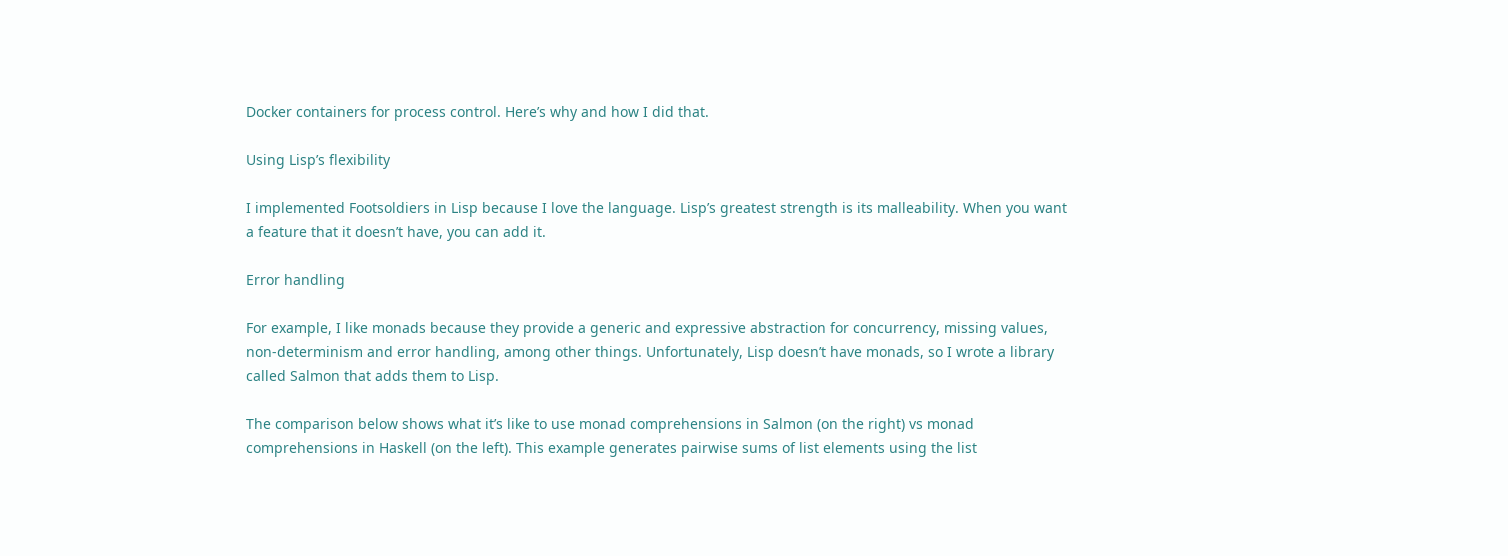Docker containers for process control. Here’s why and how I did that.

Using Lisp’s flexibility

I implemented Footsoldiers in Lisp because I love the language. Lisp’s greatest strength is its malleability. When you want a feature that it doesn’t have, you can add it.

Error handling

For example, I like monads because they provide a generic and expressive abstraction for concurrency, missing values, non-determinism and error handling, among other things. Unfortunately, Lisp doesn’t have monads, so I wrote a library called Salmon that adds them to Lisp.

The comparison below shows what it’s like to use monad comprehensions in Salmon (on the right) vs monad comprehensions in Haskell (on the left). This example generates pairwise sums of list elements using the list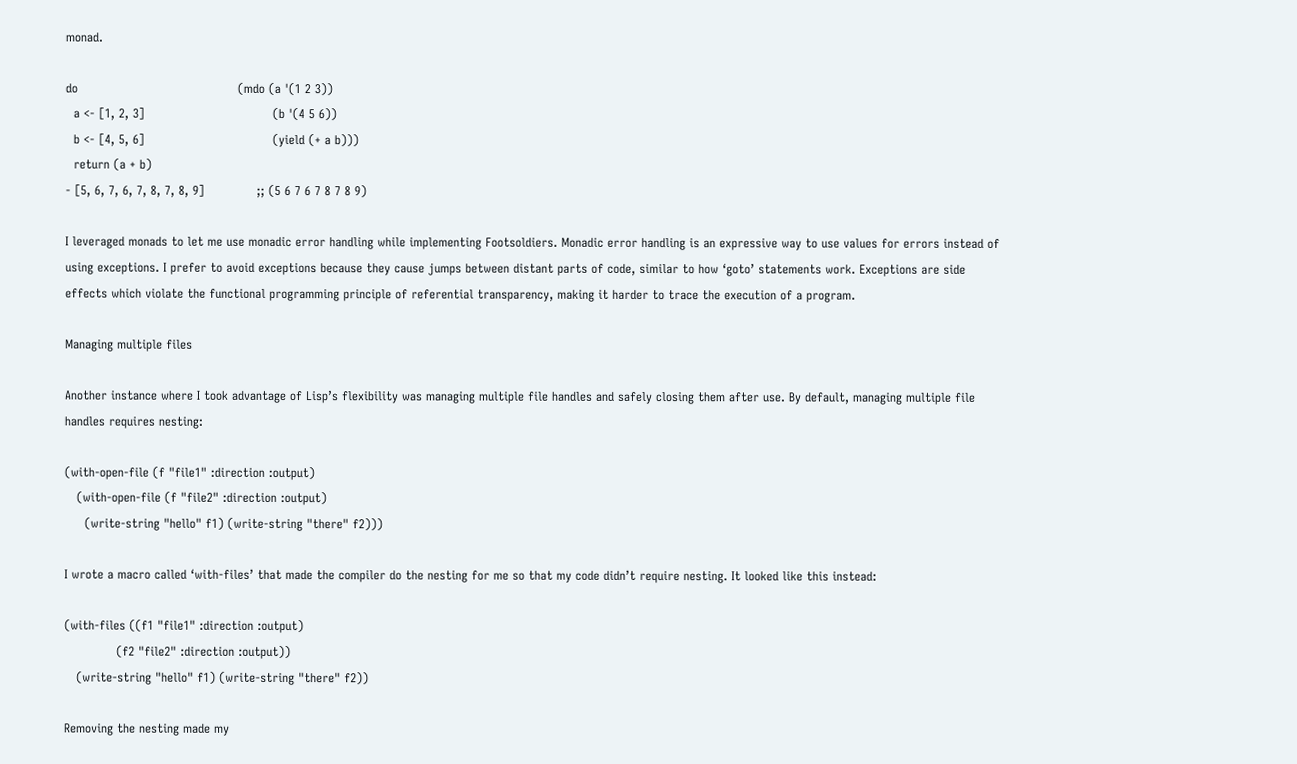monad.

do                                        (mdo (a '(1 2 3))
  a <- [1, 2, 3]                                (b '(4 5 6))
  b <- [4, 5, 6]                                (yield (+ a b)))
  return (a + b)
- [5, 6, 7, 6, 7, 8, 7, 8, 9]             ;; (5 6 7 6 7 8 7 8 9)

I leveraged monads to let me use monadic error handling while implementing Footsoldiers. Monadic error handling is an expressive way to use values for errors instead of using exceptions. I prefer to avoid exceptions because they cause jumps between distant parts of code, similar to how ‘goto’ statements work. Exceptions are side effects which violate the functional programming principle of referential transparency, making it harder to trace the execution of a program.

Managing multiple files

Another instance where I took advantage of Lisp’s flexibility was managing multiple file handles and safely closing them after use. By default, managing multiple file handles requires nesting:

(with-open-file (f "file1" :direction :output)
   (with-open-file (f "file2" :direction :output)
     (write-string "hello" f1) (write-string "there" f2)))

I wrote a macro called ‘with-files’ that made the compiler do the nesting for me so that my code didn’t require nesting. It looked like this instead:

(with-files ((f1 "file1" :direction :output)
             (f2 "file2" :direction :output))
   (write-string "hello" f1) (write-string "there" f2))

Removing the nesting made my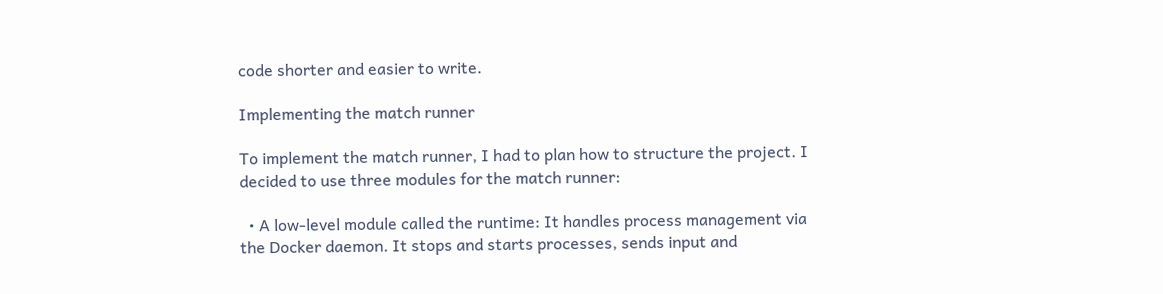code shorter and easier to write.

Implementing the match runner

To implement the match runner, I had to plan how to structure the project. I decided to use three modules for the match runner:

  • A low-level module called the runtime: It handles process management via the Docker daemon. It stops and starts processes, sends input and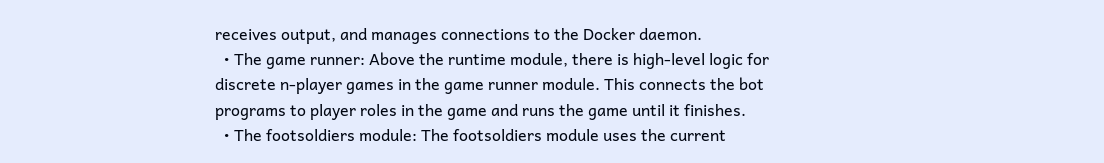receives output, and manages connections to the Docker daemon.
  • The game runner: Above the runtime module, there is high-level logic for discrete n-player games in the game runner module. This connects the bot programs to player roles in the game and runs the game until it finishes.
  • The footsoldiers module: The footsoldiers module uses the current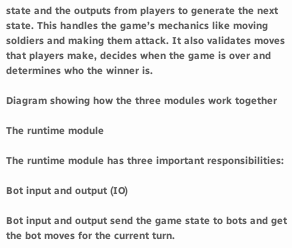state and the outputs from players to generate the next state. This handles the game’s mechanics like moving soldiers and making them attack. It also validates moves that players make, decides when the game is over and determines who the winner is.

Diagram showing how the three modules work together

The runtime module

The runtime module has three important responsibilities:

Bot input and output (IO)

Bot input and output send the game state to bots and get the bot moves for the current turn.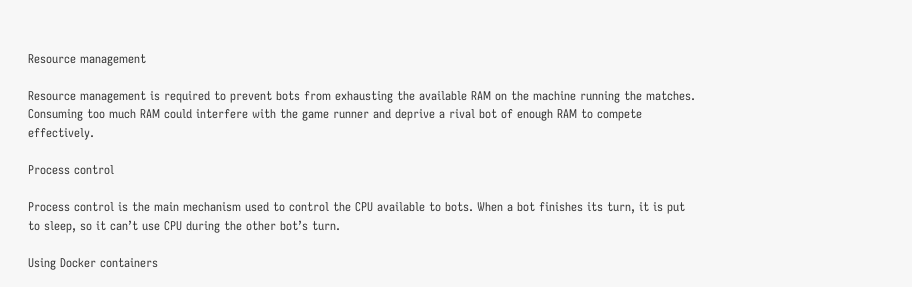Resource management

Resource management is required to prevent bots from exhausting the available RAM on the machine running the matches. Consuming too much RAM could interfere with the game runner and deprive a rival bot of enough RAM to compete effectively.

Process control

Process control is the main mechanism used to control the CPU available to bots. When a bot finishes its turn, it is put to sleep, so it can’t use CPU during the other bot’s turn.

Using Docker containers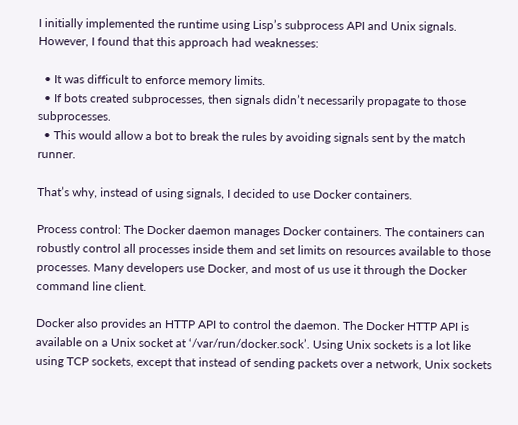I initially implemented the runtime using Lisp’s subprocess API and Unix signals. However, I found that this approach had weaknesses:

  • It was difficult to enforce memory limits.
  • If bots created subprocesses, then signals didn’t necessarily propagate to those subprocesses.
  • This would allow a bot to break the rules by avoiding signals sent by the match runner.

That’s why, instead of using signals, I decided to use Docker containers.

Process control: The Docker daemon manages Docker containers. The containers can robustly control all processes inside them and set limits on resources available to those processes. Many developers use Docker, and most of us use it through the Docker command line client.

Docker also provides an HTTP API to control the daemon. The Docker HTTP API is available on a Unix socket at ‘/var/run/docker.sock’. Using Unix sockets is a lot like using TCP sockets, except that instead of sending packets over a network, Unix sockets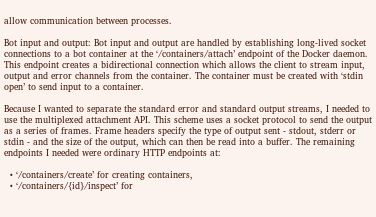allow communication between processes.

Bot input and output: Bot input and output are handled by establishing long-lived socket connections to a bot container at the ‘/containers/attach’ endpoint of the Docker daemon. This endpoint creates a bidirectional connection which allows the client to stream input, output and error channels from the container. The container must be created with ‘stdin open’ to send input to a container.

Because I wanted to separate the standard error and standard output streams, I needed to use the multiplexed attachment API. This scheme uses a socket protocol to send the output as a series of frames. Frame headers specify the type of output sent - stdout, stderr or stdin - and the size of the output, which can then be read into a buffer. The remaining endpoints I needed were ordinary HTTP endpoints at:

  • ‘/containers/create’ for creating containers,
  • ‘/containers/{id}/inspect’ for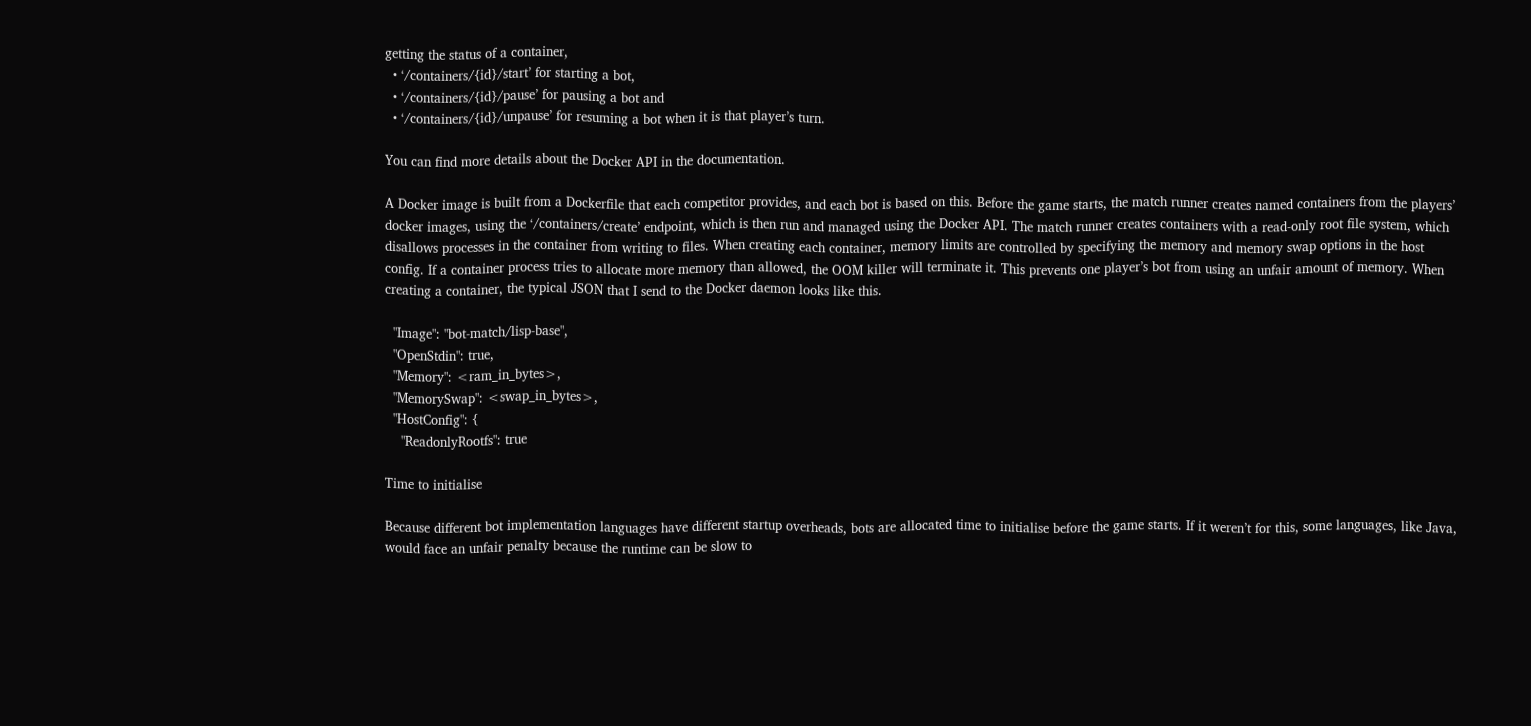getting the status of a container,
  • ‘/containers/{id}/start’ for starting a bot,
  • ‘/containers/{id}/pause’ for pausing a bot and
  • ‘/containers/{id}/unpause’ for resuming a bot when it is that player’s turn.

You can find more details about the Docker API in the documentation.

A Docker image is built from a Dockerfile that each competitor provides, and each bot is based on this. Before the game starts, the match runner creates named containers from the players’ docker images, using the ‘/containers/create’ endpoint, which is then run and managed using the Docker API. The match runner creates containers with a read-only root file system, which disallows processes in the container from writing to files. When creating each container, memory limits are controlled by specifying the memory and memory swap options in the host config. If a container process tries to allocate more memory than allowed, the OOM killer will terminate it. This prevents one player’s bot from using an unfair amount of memory. When creating a container, the typical JSON that I send to the Docker daemon looks like this.

  "Image": "bot-match/lisp-base",
  "OpenStdin": true,
  "Memory": <ram_in_bytes>,
  "MemorySwap": <swap_in_bytes>,
  "HostConfig": {
    "ReadonlyRootfs": true

Time to initialise

Because different bot implementation languages have different startup overheads, bots are allocated time to initialise before the game starts. If it weren’t for this, some languages, like Java, would face an unfair penalty because the runtime can be slow to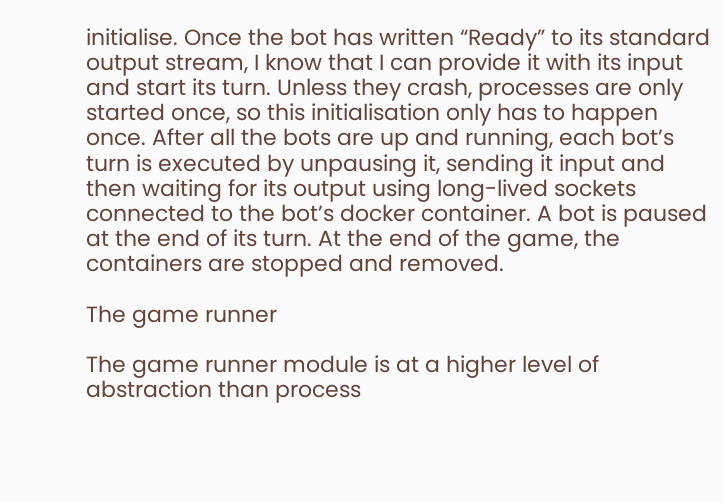initialise. Once the bot has written “Ready” to its standard output stream, I know that I can provide it with its input and start its turn. Unless they crash, processes are only started once, so this initialisation only has to happen once. After all the bots are up and running, each bot’s turn is executed by unpausing it, sending it input and then waiting for its output using long-lived sockets connected to the bot’s docker container. A bot is paused at the end of its turn. At the end of the game, the containers are stopped and removed.

The game runner

The game runner module is at a higher level of abstraction than process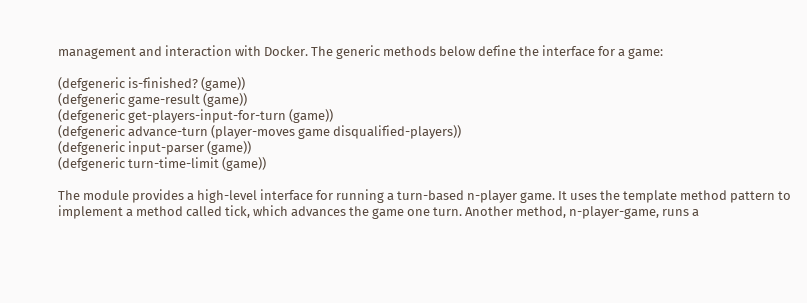management and interaction with Docker. The generic methods below define the interface for a game:

(defgeneric is-finished? (game))
(defgeneric game-result (game))
(defgeneric get-players-input-for-turn (game))
(defgeneric advance-turn (player-moves game disqualified-players))
(defgeneric input-parser (game))
(defgeneric turn-time-limit (game))

The module provides a high-level interface for running a turn-based n-player game. It uses the template method pattern to implement a method called tick, which advances the game one turn. Another method, n-player-game, runs a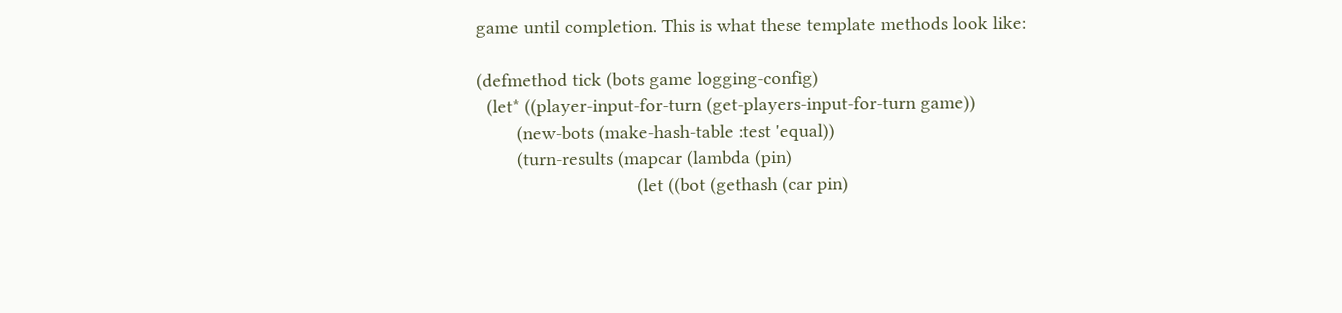game until completion. This is what these template methods look like:

(defmethod tick (bots game logging-config)
  (let* ((player-input-for-turn (get-players-input-for-turn game))
        (new-bots (make-hash-table :test 'equal))
        (turn-results (mapcar (lambda (pin)
                                (let ((bot (gethash (car pin)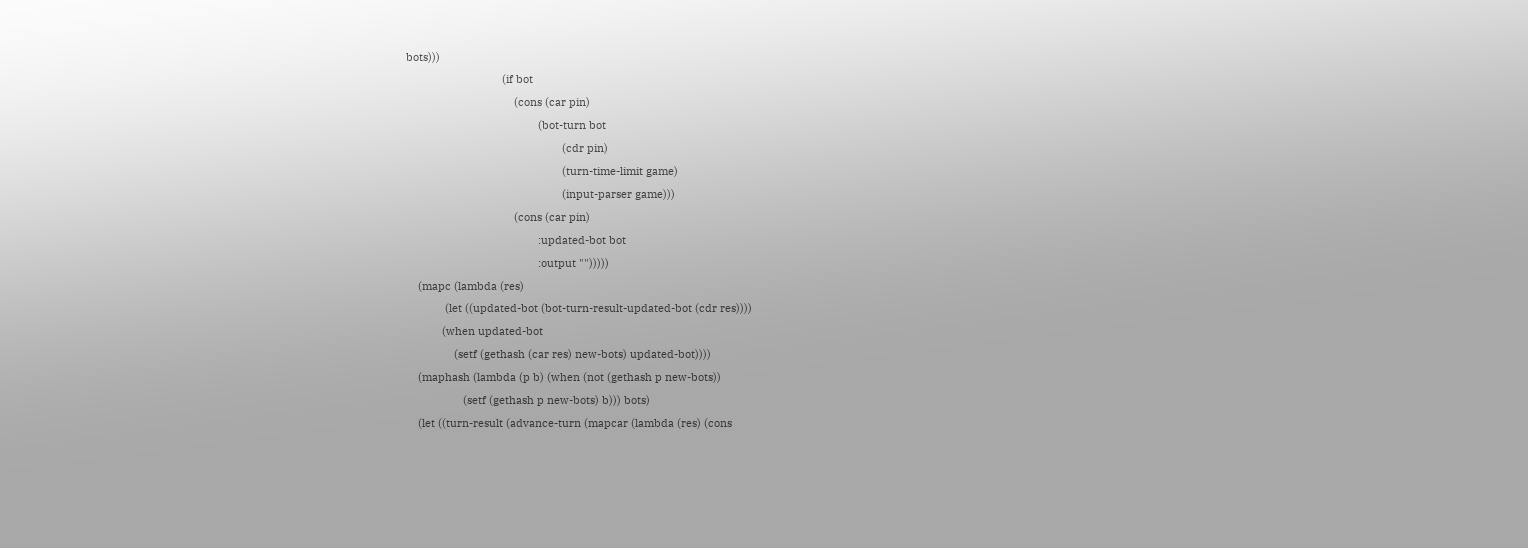bots)))
                                (if bot
                                    (cons (car pin)
                                            (bot-turn bot
                                                    (cdr pin)
                                                    (turn-time-limit game)
                                                    (input-parser game)))
                                    (cons (car pin)
                                            :updated-bot bot
                                            :output "")))))
    (mapc (lambda (res)
             (let ((updated-bot (bot-turn-result-updated-bot (cdr res))))
            (when updated-bot
                (setf (gethash (car res) new-bots) updated-bot))))
    (maphash (lambda (p b) (when (not (gethash p new-bots))
                   (setf (gethash p new-bots) b))) bots)
    (let ((turn-result (advance-turn (mapcar (lambda (res) (cons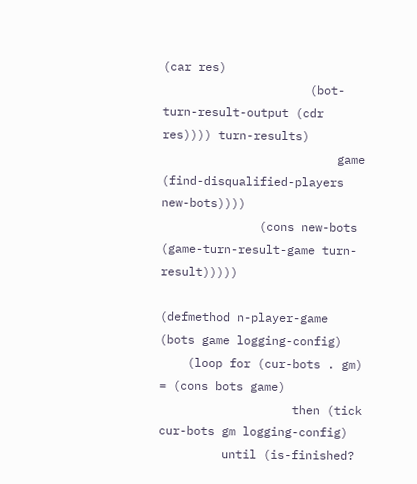(car res)
                     (bot-turn-result-output (cdr res)))) turn-results)
                         game (find-disqualified-players new-bots))))
              (cons new-bots (game-turn-result-game turn-result)))))

(defmethod n-player-game (bots game logging-config)
    (loop for (cur-bots . gm) = (cons bots game)
                   then (tick cur-bots gm logging-config)
         until (is-finished?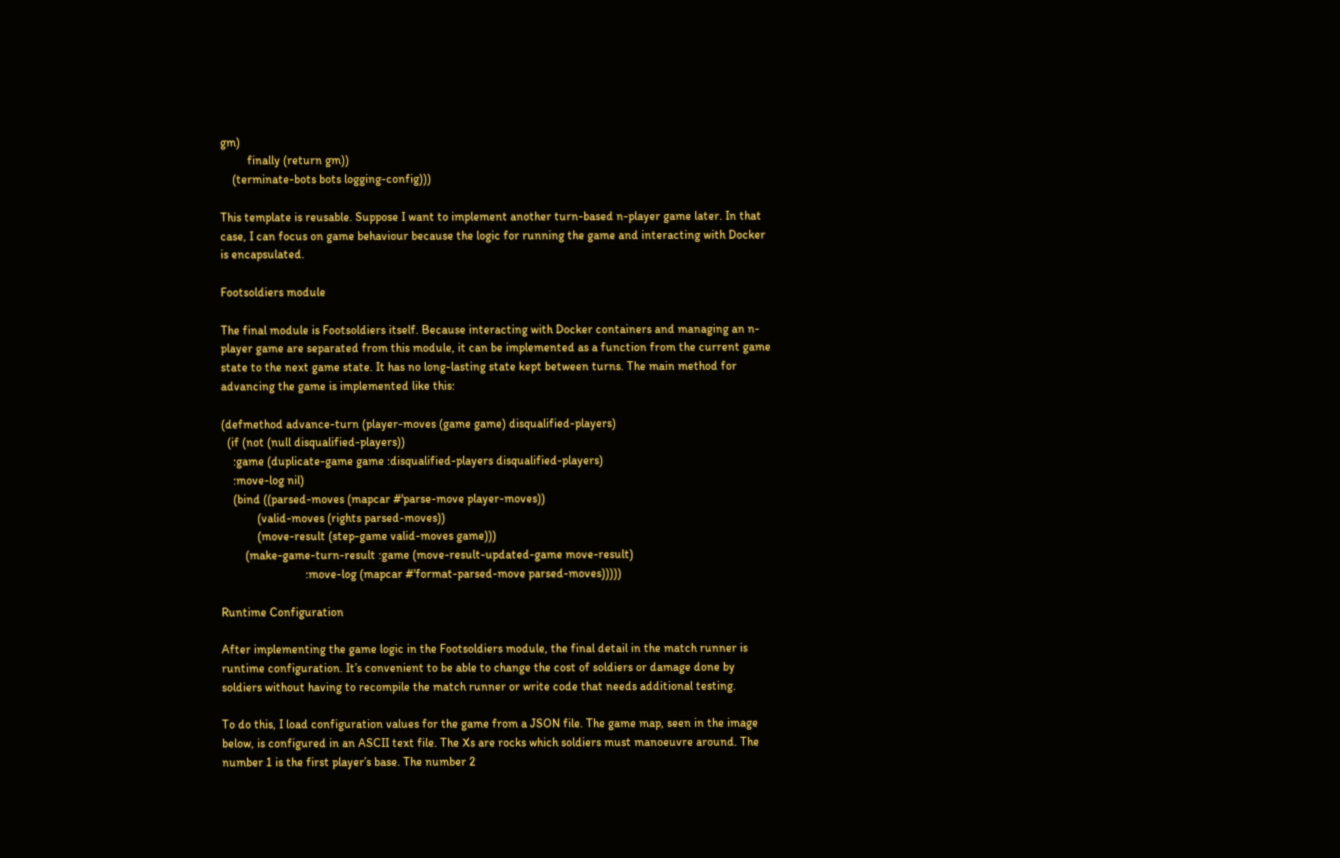gm)
         finally (return gm))
    (terminate-bots bots logging-config)))

This template is reusable. Suppose I want to implement another turn-based n-player game later. In that case, I can focus on game behaviour because the logic for running the game and interacting with Docker is encapsulated.

Footsoldiers module

The final module is Footsoldiers itself. Because interacting with Docker containers and managing an n-player game are separated from this module, it can be implemented as a function from the current game state to the next game state. It has no long-lasting state kept between turns. The main method for advancing the game is implemented like this:

(defmethod advance-turn (player-moves (game game) disqualified-players)
  (if (not (null disqualified-players))
    :game (duplicate-game game :disqualified-players disqualified-players)
    :move-log nil)
    (bind ((parsed-moves (mapcar #'parse-move player-moves))
            (valid-moves (rights parsed-moves))
            (move-result (step-game valid-moves game)))
        (make-game-turn-result :game (move-result-updated-game move-result)
                            :move-log (mapcar #'format-parsed-move parsed-moves)))))

Runtime Configuration

After implementing the game logic in the Footsoldiers module, the final detail in the match runner is runtime configuration. It’s convenient to be able to change the cost of soldiers or damage done by soldiers without having to recompile the match runner or write code that needs additional testing.

To do this, I load configuration values for the game from a JSON file. The game map, seen in the image below, is configured in an ASCII text file. The Xs are rocks which soldiers must manoeuvre around. The number 1 is the first player’s base. The number 2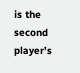is the second player’s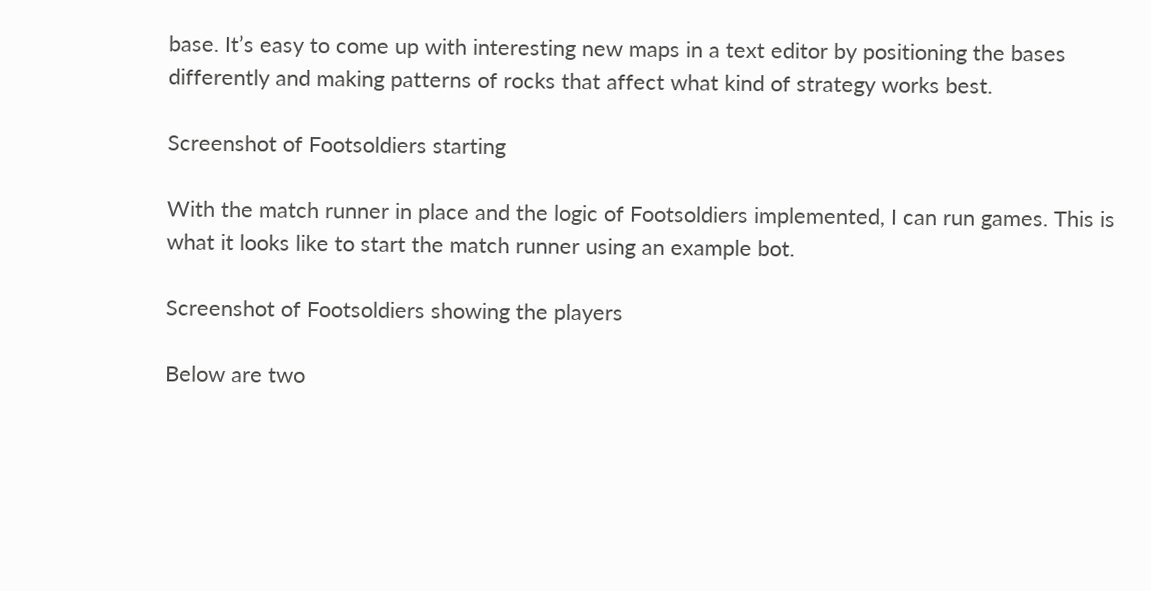base. It’s easy to come up with interesting new maps in a text editor by positioning the bases differently and making patterns of rocks that affect what kind of strategy works best.

Screenshot of Footsoldiers starting

With the match runner in place and the logic of Footsoldiers implemented, I can run games. This is what it looks like to start the match runner using an example bot.

Screenshot of Footsoldiers showing the players

Below are two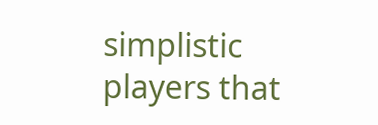simplistic players that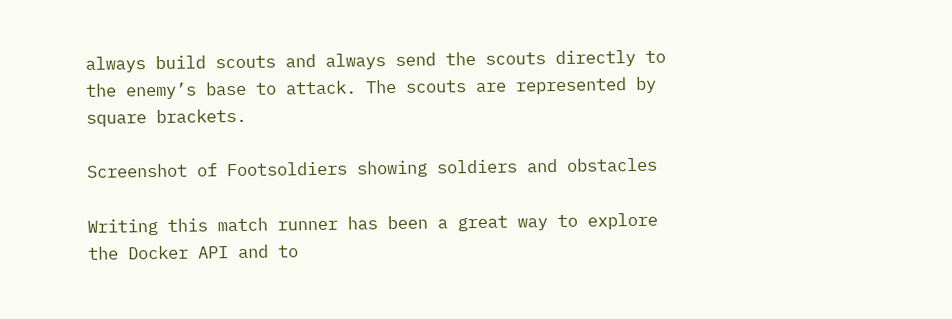always build scouts and always send the scouts directly to the enemy’s base to attack. The scouts are represented by square brackets.

Screenshot of Footsoldiers showing soldiers and obstacles

Writing this match runner has been a great way to explore the Docker API and to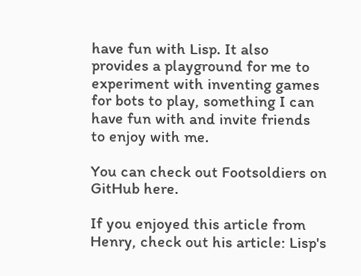have fun with Lisp. It also provides a playground for me to experiment with inventing games for bots to play, something I can have fun with and invite friends to enjoy with me.

You can check out Footsoldiers on GitHub here.

If you enjoyed this article from Henry, check out his article: Lisp's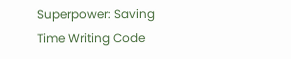Superpower: Saving Time Writing Code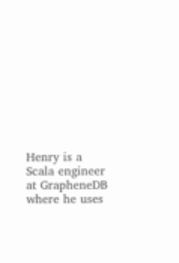Henry is a Scala engineer at GrapheneDB where he uses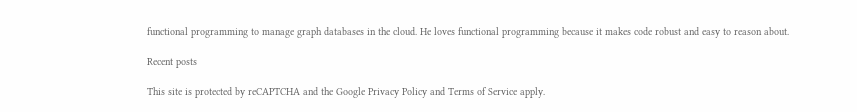functional programming to manage graph databases in the cloud. He loves functional programming because it makes code robust and easy to reason about.

Recent posts

This site is protected by reCAPTCHA and the Google Privacy Policy and Terms of Service apply.